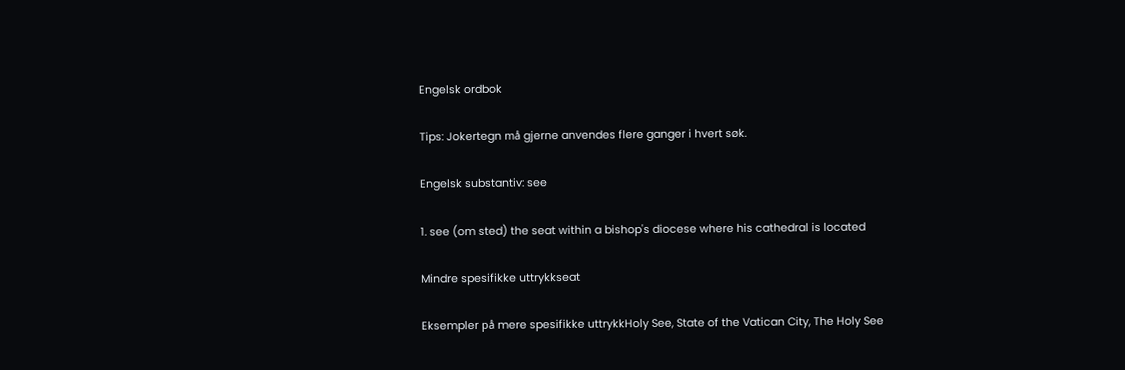Engelsk ordbok

Tips: Jokertegn må gjerne anvendes flere ganger i hvert søk.

Engelsk substantiv: see

1. see (om sted) the seat within a bishop's diocese where his cathedral is located

Mindre spesifikke uttrykkseat

Eksempler på mere spesifikke uttrykkHoly See, State of the Vatican City, The Holy See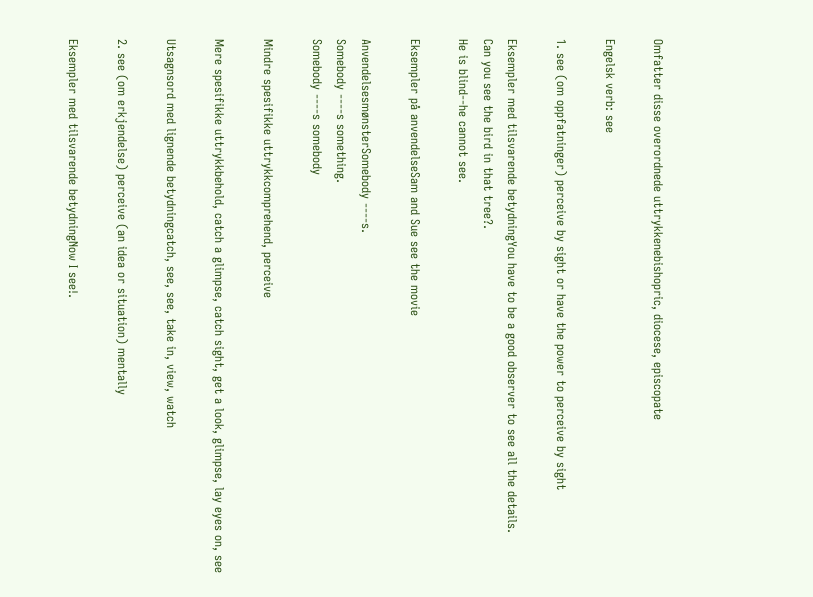Omfatter disse overordnede uttrykkenebishopric, diocese, episcopate

Engelsk verb: see

1. see (om oppfatninger) perceive by sight or have the power to perceive by sight

Eksempler med tilsvarende betydningYou have to be a good observer to see all the details.
Can you see the bird in that tree?.
He is blind--he cannot see.

Eksempler på anvendelseSam and Sue see the movie

AnvendelsesmønsterSomebody ----s.
Somebody ----s something.
Somebody ----s somebody

Mindre spesifikke uttrykkcomprehend, perceive

Mere spesifikke uttrykkbehold, catch a glimpse, catch sight, get a look, glimpse, lay eyes on, see

Utsagnsord med lignende betydningcatch, see, see, take in, view, watch

2. see (om erkjendelse) perceive (an idea or situation) mentally

Eksempler med tilsvarende betydningNow I see!.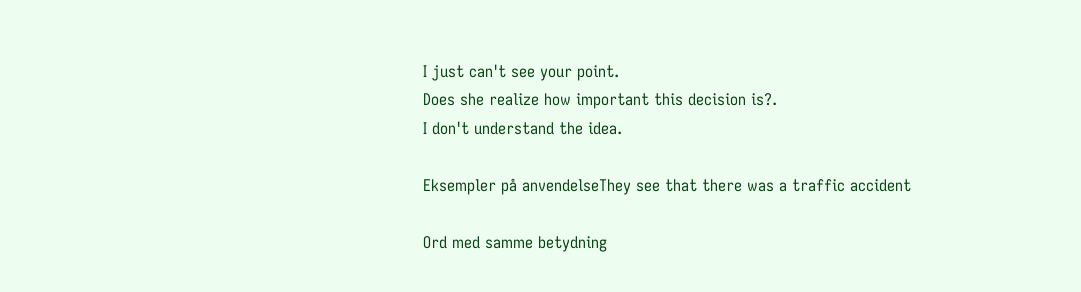I just can't see your point.
Does she realize how important this decision is?.
I don't understand the idea.

Eksempler på anvendelseThey see that there was a traffic accident

Ord med samme betydning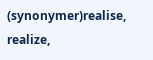(synonymer)realise, realize,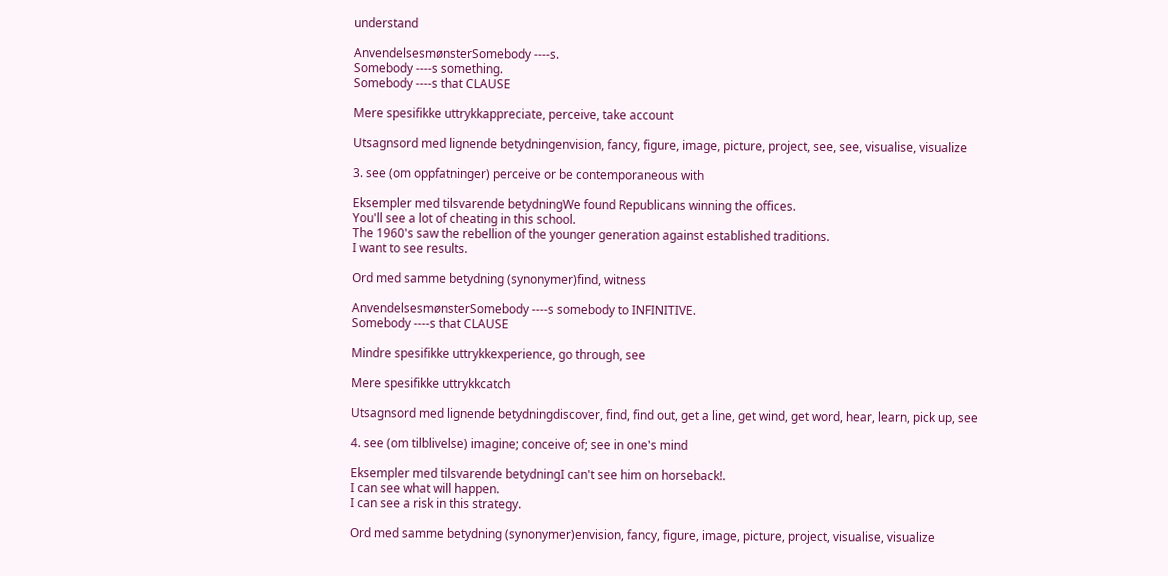understand

AnvendelsesmønsterSomebody ----s.
Somebody ----s something.
Somebody ----s that CLAUSE

Mere spesifikke uttrykkappreciate, perceive, take account

Utsagnsord med lignende betydningenvision, fancy, figure, image, picture, project, see, see, visualise, visualize

3. see (om oppfatninger) perceive or be contemporaneous with

Eksempler med tilsvarende betydningWe found Republicans winning the offices.
You'll see a lot of cheating in this school.
The 1960's saw the rebellion of the younger generation against established traditions.
I want to see results.

Ord med samme betydning (synonymer)find, witness

AnvendelsesmønsterSomebody ----s somebody to INFINITIVE.
Somebody ----s that CLAUSE

Mindre spesifikke uttrykkexperience, go through, see

Mere spesifikke uttrykkcatch

Utsagnsord med lignende betydningdiscover, find, find out, get a line, get wind, get word, hear, learn, pick up, see

4. see (om tilblivelse) imagine; conceive of; see in one's mind

Eksempler med tilsvarende betydningI can't see him on horseback!.
I can see what will happen.
I can see a risk in this strategy.

Ord med samme betydning (synonymer)envision, fancy, figure, image, picture, project, visualise, visualize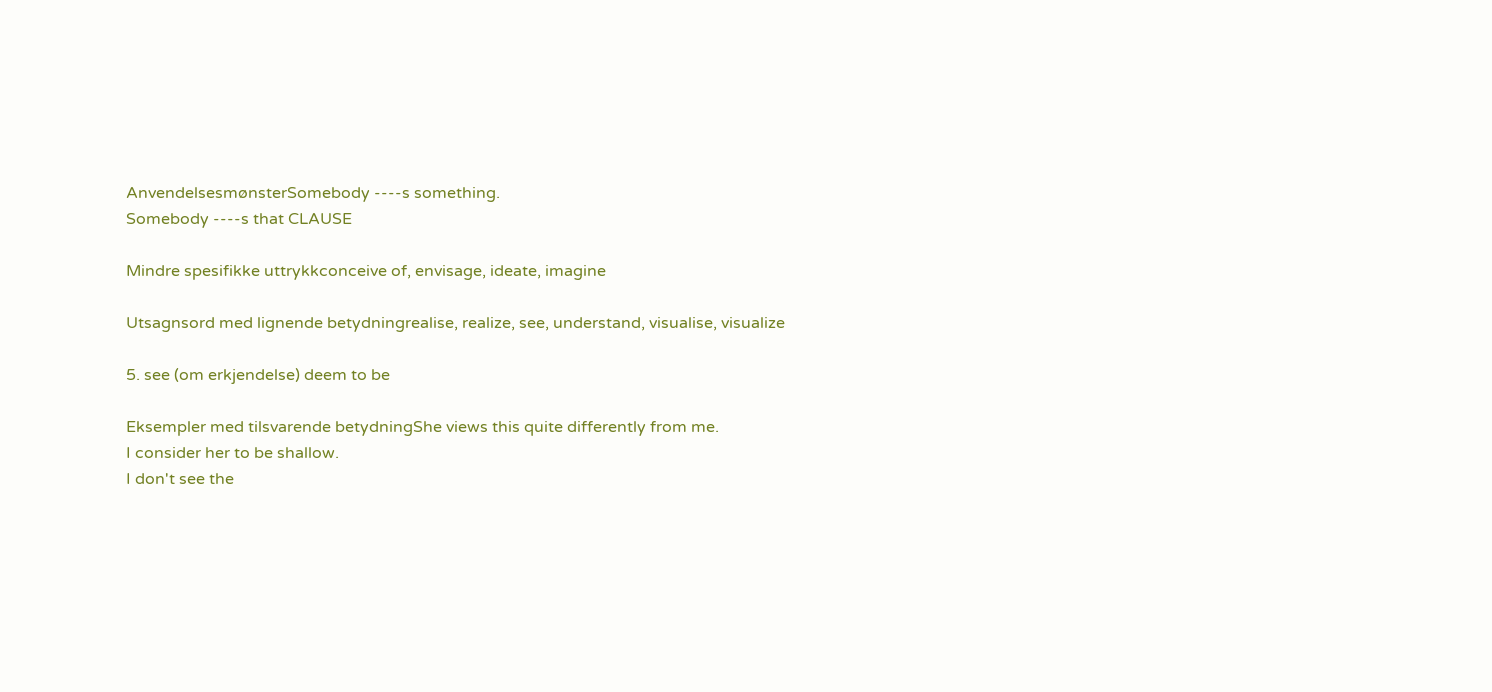AnvendelsesmønsterSomebody ----s something.
Somebody ----s that CLAUSE

Mindre spesifikke uttrykkconceive of, envisage, ideate, imagine

Utsagnsord med lignende betydningrealise, realize, see, understand, visualise, visualize

5. see (om erkjendelse) deem to be

Eksempler med tilsvarende betydningShe views this quite differently from me.
I consider her to be shallow.
I don't see the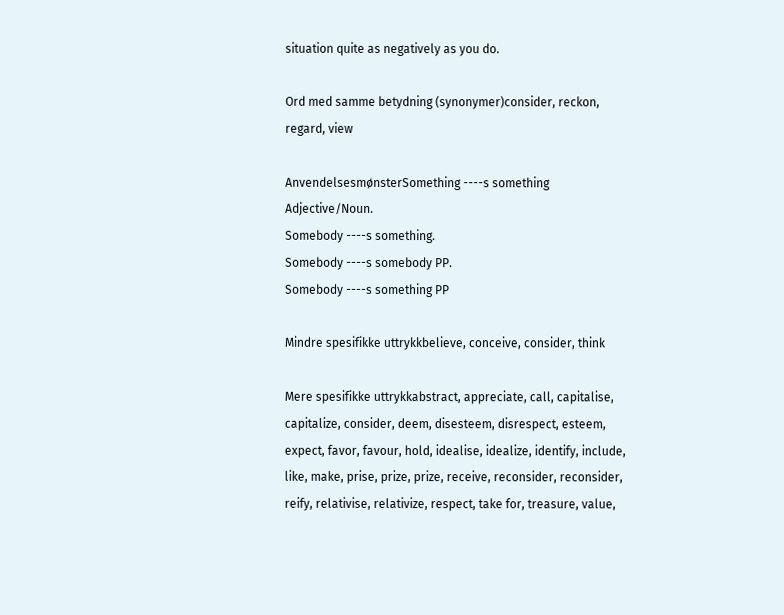situation quite as negatively as you do.

Ord med samme betydning (synonymer)consider, reckon, regard, view

AnvendelsesmønsterSomething ----s something Adjective/Noun.
Somebody ----s something.
Somebody ----s somebody PP.
Somebody ----s something PP

Mindre spesifikke uttrykkbelieve, conceive, consider, think

Mere spesifikke uttrykkabstract, appreciate, call, capitalise, capitalize, consider, deem, disesteem, disrespect, esteem, expect, favor, favour, hold, idealise, idealize, identify, include, like, make, prise, prize, prize, receive, reconsider, reconsider, reify, relativise, relativize, respect, take for, treasure, value,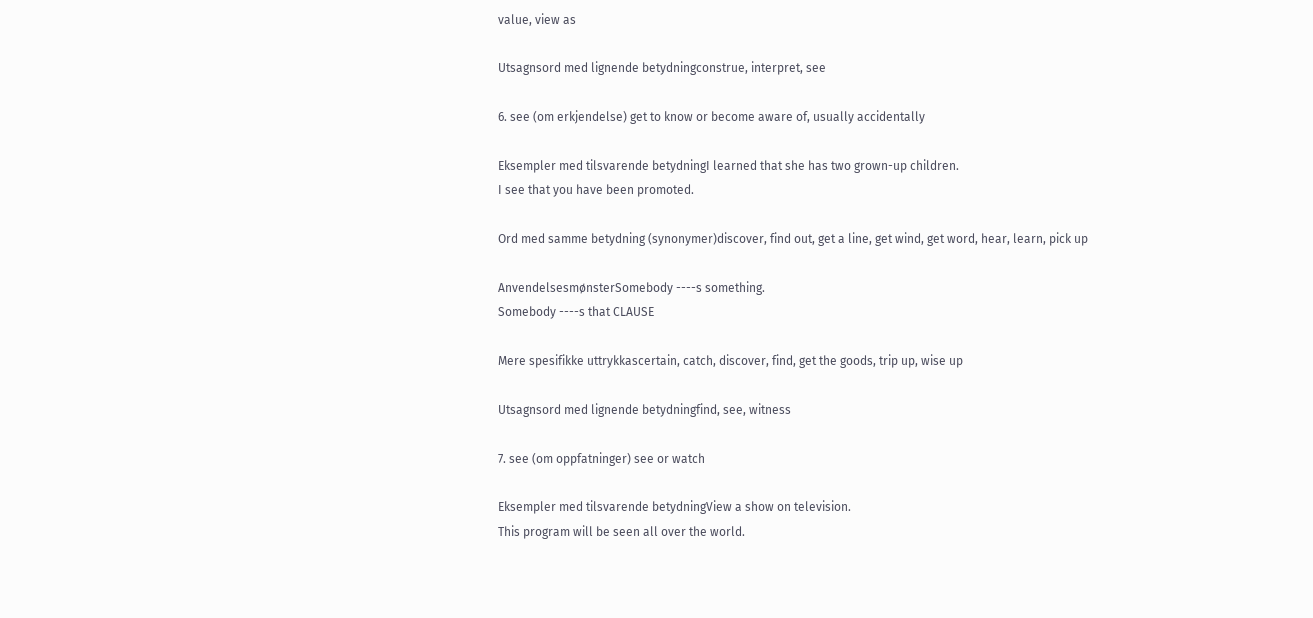value, view as

Utsagnsord med lignende betydningconstrue, interpret, see

6. see (om erkjendelse) get to know or become aware of, usually accidentally

Eksempler med tilsvarende betydningI learned that she has two grown-up children.
I see that you have been promoted.

Ord med samme betydning (synonymer)discover, find out, get a line, get wind, get word, hear, learn, pick up

AnvendelsesmønsterSomebody ----s something.
Somebody ----s that CLAUSE

Mere spesifikke uttrykkascertain, catch, discover, find, get the goods, trip up, wise up

Utsagnsord med lignende betydningfind, see, witness

7. see (om oppfatninger) see or watch

Eksempler med tilsvarende betydningView a show on television.
This program will be seen all over the world.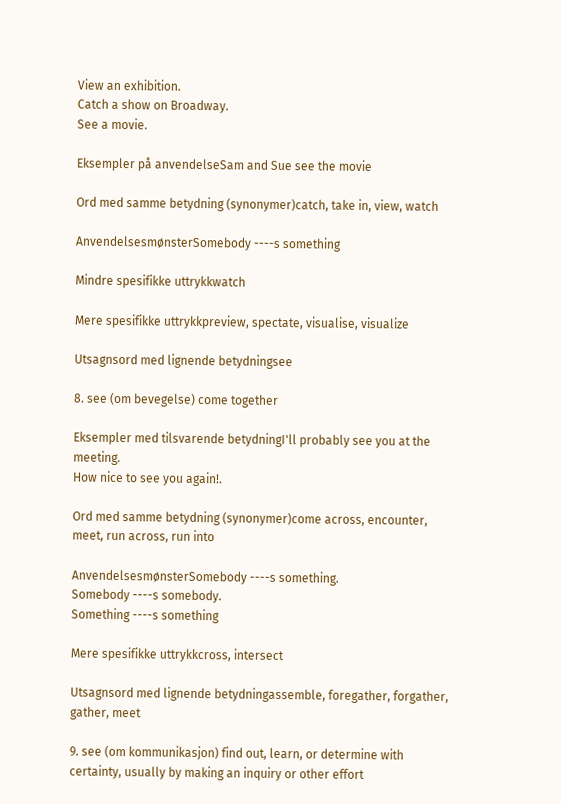View an exhibition.
Catch a show on Broadway.
See a movie.

Eksempler på anvendelseSam and Sue see the movie

Ord med samme betydning (synonymer)catch, take in, view, watch

AnvendelsesmønsterSomebody ----s something

Mindre spesifikke uttrykkwatch

Mere spesifikke uttrykkpreview, spectate, visualise, visualize

Utsagnsord med lignende betydningsee

8. see (om bevegelse) come together

Eksempler med tilsvarende betydningI'll probably see you at the meeting.
How nice to see you again!.

Ord med samme betydning (synonymer)come across, encounter, meet, run across, run into

AnvendelsesmønsterSomebody ----s something.
Somebody ----s somebody.
Something ----s something

Mere spesifikke uttrykkcross, intersect

Utsagnsord med lignende betydningassemble, foregather, forgather, gather, meet

9. see (om kommunikasjon) find out, learn, or determine with certainty, usually by making an inquiry or other effort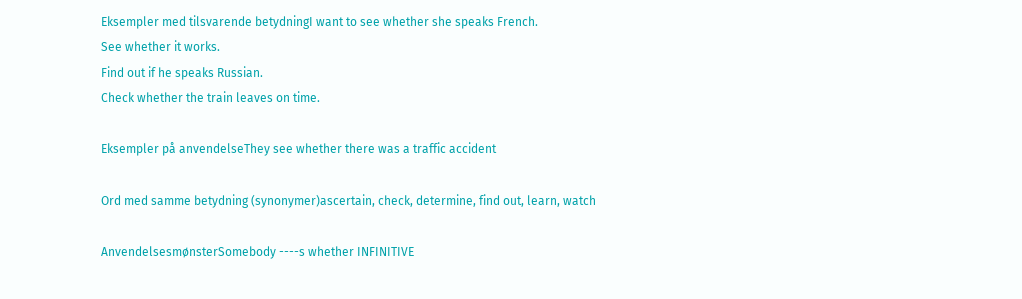Eksempler med tilsvarende betydningI want to see whether she speaks French.
See whether it works.
Find out if he speaks Russian.
Check whether the train leaves on time.

Eksempler på anvendelseThey see whether there was a traffic accident

Ord med samme betydning (synonymer)ascertain, check, determine, find out, learn, watch

AnvendelsesmønsterSomebody ----s whether INFINITIVE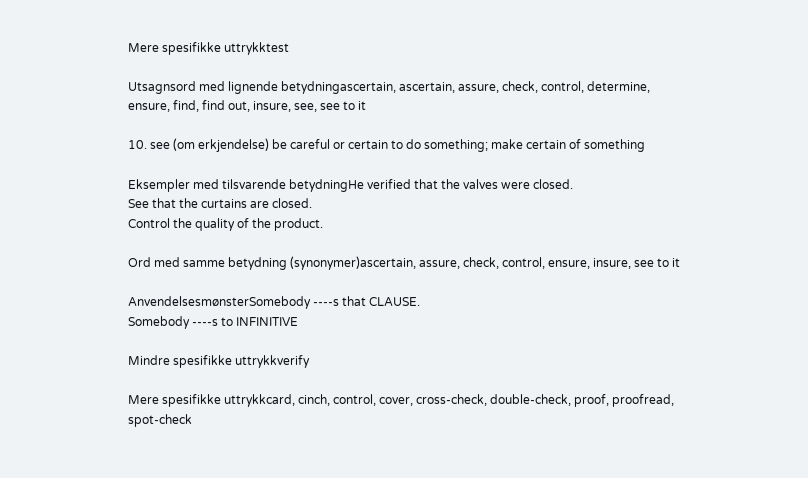Mere spesifikke uttrykktest

Utsagnsord med lignende betydningascertain, ascertain, assure, check, control, determine, ensure, find, find out, insure, see, see to it

10. see (om erkjendelse) be careful or certain to do something; make certain of something

Eksempler med tilsvarende betydningHe verified that the valves were closed.
See that the curtains are closed.
Control the quality of the product.

Ord med samme betydning (synonymer)ascertain, assure, check, control, ensure, insure, see to it

AnvendelsesmønsterSomebody ----s that CLAUSE.
Somebody ----s to INFINITIVE

Mindre spesifikke uttrykkverify

Mere spesifikke uttrykkcard, cinch, control, cover, cross-check, double-check, proof, proofread, spot-check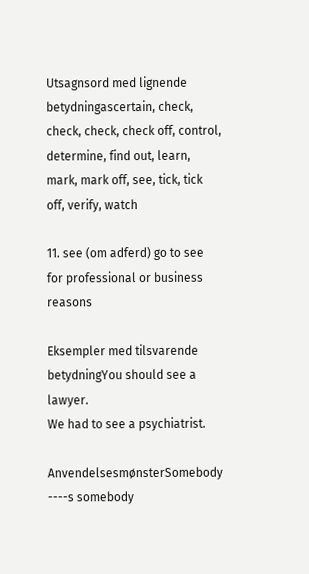Utsagnsord med lignende betydningascertain, check, check, check, check off, control, determine, find out, learn, mark, mark off, see, tick, tick off, verify, watch

11. see (om adferd) go to see for professional or business reasons

Eksempler med tilsvarende betydningYou should see a lawyer.
We had to see a psychiatrist.

AnvendelsesmønsterSomebody ----s somebody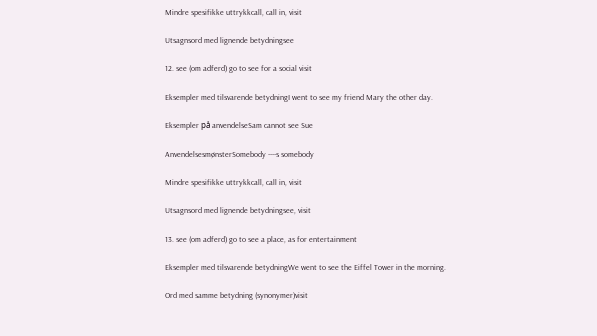Mindre spesifikke uttrykkcall, call in, visit

Utsagnsord med lignende betydningsee

12. see (om adferd) go to see for a social visit

Eksempler med tilsvarende betydningI went to see my friend Mary the other day.

Eksempler på anvendelseSam cannot see Sue

AnvendelsesmønsterSomebody ----s somebody

Mindre spesifikke uttrykkcall, call in, visit

Utsagnsord med lignende betydningsee, visit

13. see (om adferd) go to see a place, as for entertainment

Eksempler med tilsvarende betydningWe went to see the Eiffel Tower in the morning.

Ord med samme betydning (synonymer)visit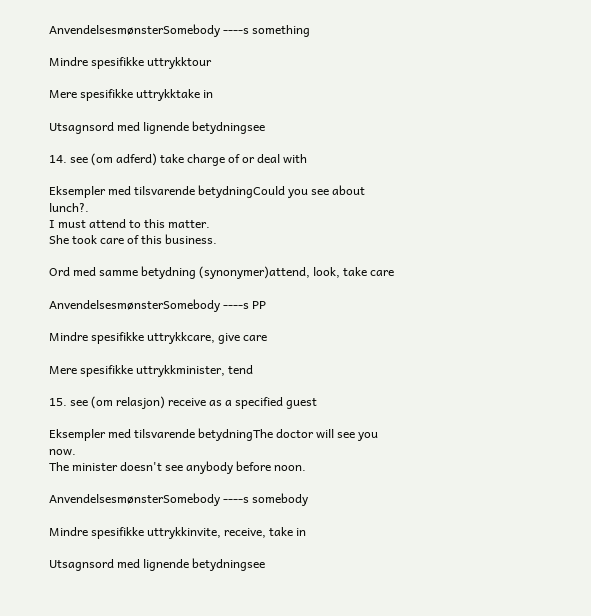AnvendelsesmønsterSomebody ----s something

Mindre spesifikke uttrykktour

Mere spesifikke uttrykktake in

Utsagnsord med lignende betydningsee

14. see (om adferd) take charge of or deal with

Eksempler med tilsvarende betydningCould you see about lunch?.
I must attend to this matter.
She took care of this business.

Ord med samme betydning (synonymer)attend, look, take care

AnvendelsesmønsterSomebody ----s PP

Mindre spesifikke uttrykkcare, give care

Mere spesifikke uttrykkminister, tend

15. see (om relasjon) receive as a specified guest

Eksempler med tilsvarende betydningThe doctor will see you now.
The minister doesn't see anybody before noon.

AnvendelsesmønsterSomebody ----s somebody

Mindre spesifikke uttrykkinvite, receive, take in

Utsagnsord med lignende betydningsee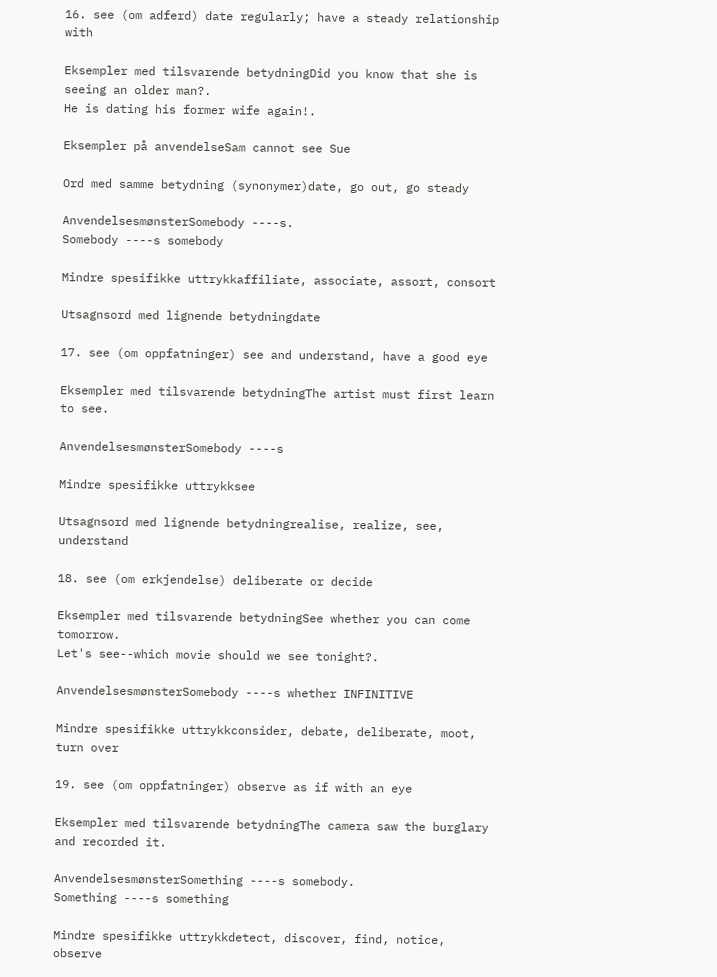16. see (om adferd) date regularly; have a steady relationship with

Eksempler med tilsvarende betydningDid you know that she is seeing an older man?.
He is dating his former wife again!.

Eksempler på anvendelseSam cannot see Sue

Ord med samme betydning (synonymer)date, go out, go steady

AnvendelsesmønsterSomebody ----s.
Somebody ----s somebody

Mindre spesifikke uttrykkaffiliate, associate, assort, consort

Utsagnsord med lignende betydningdate

17. see (om oppfatninger) see and understand, have a good eye

Eksempler med tilsvarende betydningThe artist must first learn to see.

AnvendelsesmønsterSomebody ----s

Mindre spesifikke uttrykksee

Utsagnsord med lignende betydningrealise, realize, see, understand

18. see (om erkjendelse) deliberate or decide

Eksempler med tilsvarende betydningSee whether you can come tomorrow.
Let's see--which movie should we see tonight?.

AnvendelsesmønsterSomebody ----s whether INFINITIVE

Mindre spesifikke uttrykkconsider, debate, deliberate, moot, turn over

19. see (om oppfatninger) observe as if with an eye

Eksempler med tilsvarende betydningThe camera saw the burglary and recorded it.

AnvendelsesmønsterSomething ----s somebody.
Something ----s something

Mindre spesifikke uttrykkdetect, discover, find, notice, observe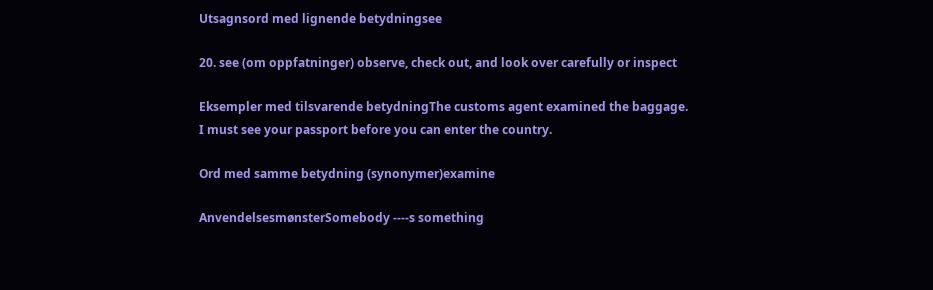Utsagnsord med lignende betydningsee

20. see (om oppfatninger) observe, check out, and look over carefully or inspect

Eksempler med tilsvarende betydningThe customs agent examined the baggage.
I must see your passport before you can enter the country.

Ord med samme betydning (synonymer)examine

AnvendelsesmønsterSomebody ----s something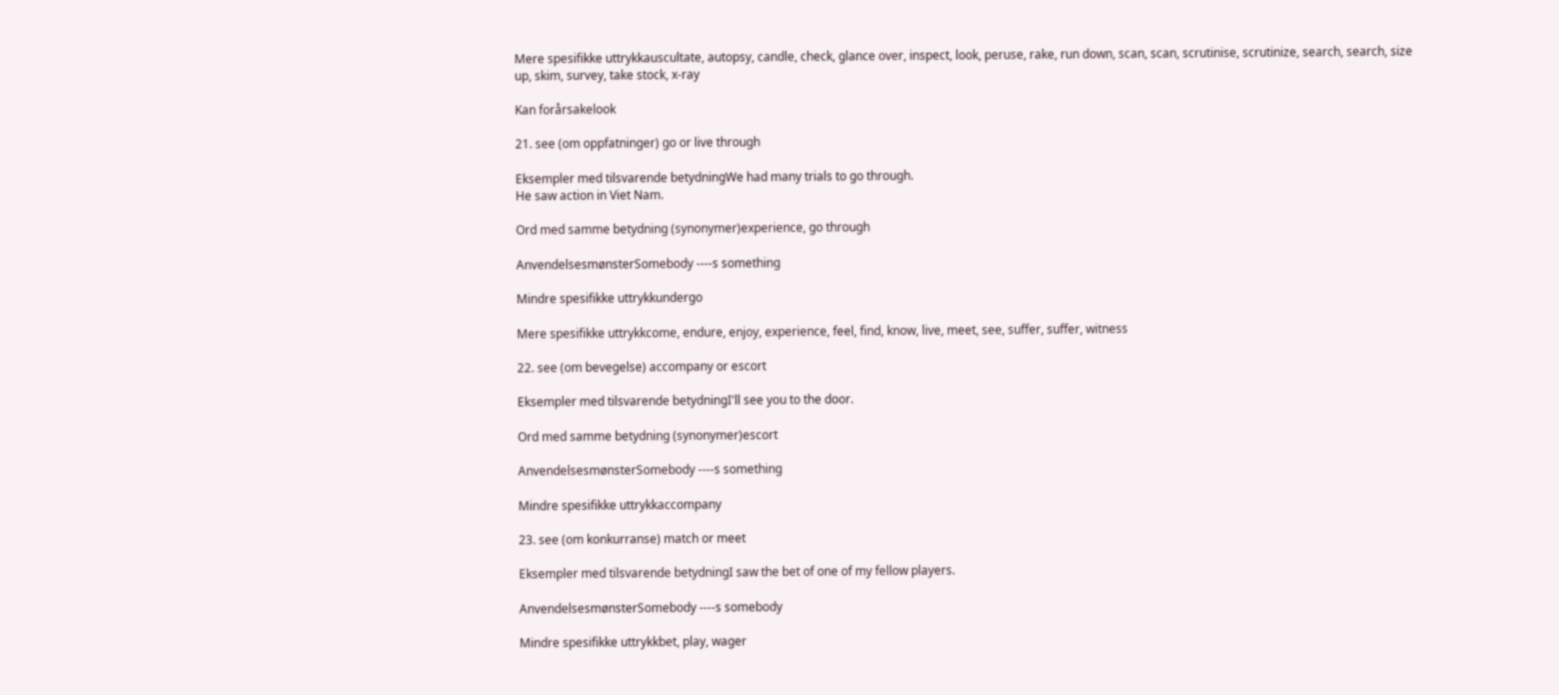Mere spesifikke uttrykkauscultate, autopsy, candle, check, glance over, inspect, look, peruse, rake, run down, scan, scan, scrutinise, scrutinize, search, search, size up, skim, survey, take stock, x-ray

Kan forårsakelook

21. see (om oppfatninger) go or live through

Eksempler med tilsvarende betydningWe had many trials to go through.
He saw action in Viet Nam.

Ord med samme betydning (synonymer)experience, go through

AnvendelsesmønsterSomebody ----s something

Mindre spesifikke uttrykkundergo

Mere spesifikke uttrykkcome, endure, enjoy, experience, feel, find, know, live, meet, see, suffer, suffer, witness

22. see (om bevegelse) accompany or escort

Eksempler med tilsvarende betydningI'll see you to the door.

Ord med samme betydning (synonymer)escort

AnvendelsesmønsterSomebody ----s something

Mindre spesifikke uttrykkaccompany

23. see (om konkurranse) match or meet

Eksempler med tilsvarende betydningI saw the bet of one of my fellow players.

AnvendelsesmønsterSomebody ----s somebody

Mindre spesifikke uttrykkbet, play, wager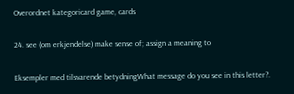Overordnet kategoricard game, cards

24. see (om erkjendelse) make sense of; assign a meaning to

Eksempler med tilsvarende betydningWhat message do you see in this letter?.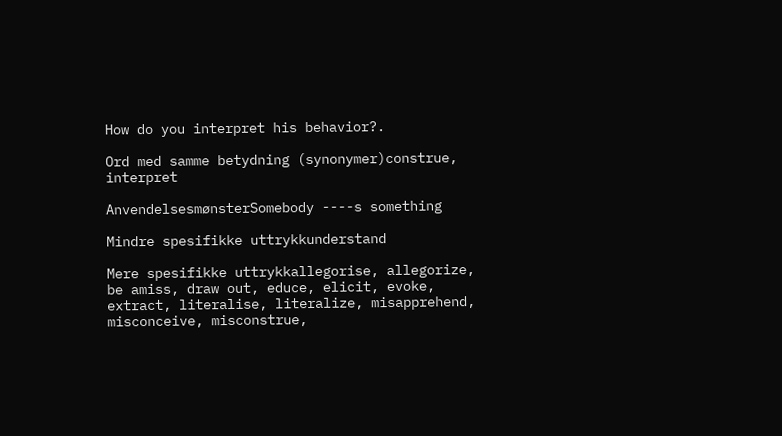How do you interpret his behavior?.

Ord med samme betydning (synonymer)construe, interpret

AnvendelsesmønsterSomebody ----s something

Mindre spesifikke uttrykkunderstand

Mere spesifikke uttrykkallegorise, allegorize, be amiss, draw out, educe, elicit, evoke, extract, literalise, literalize, misapprehend, misconceive, misconstrue,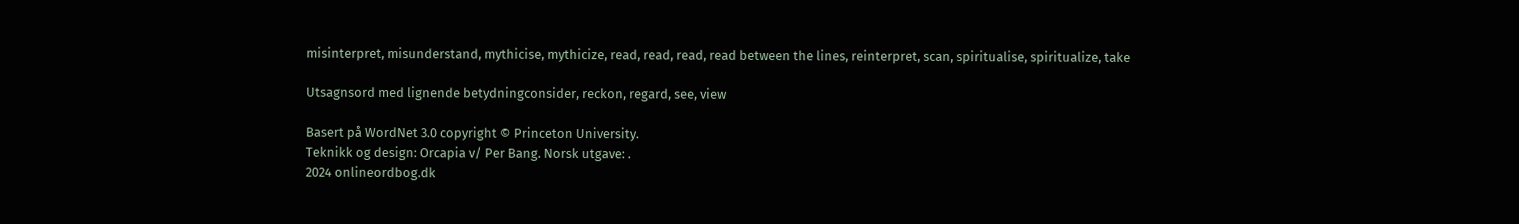misinterpret, misunderstand, mythicise, mythicize, read, read, read, read between the lines, reinterpret, scan, spiritualise, spiritualize, take

Utsagnsord med lignende betydningconsider, reckon, regard, see, view

Basert på WordNet 3.0 copyright © Princeton University.
Teknikk og design: Orcapia v/ Per Bang. Norsk utgave: .
2024 onlineordbog.dk